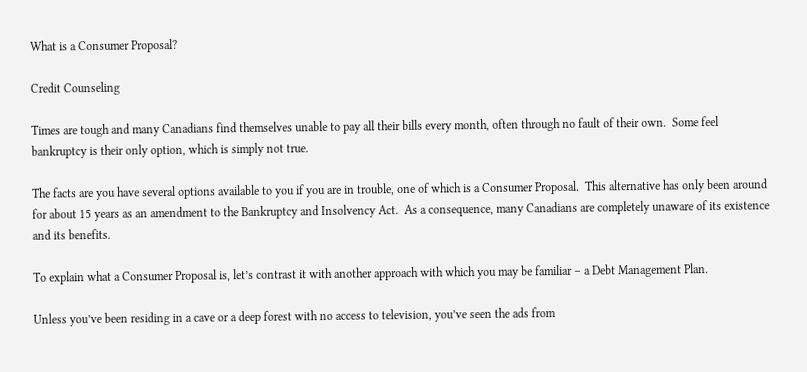What is a Consumer Proposal?

Credit Counseling

Times are tough and many Canadians find themselves unable to pay all their bills every month, often through no fault of their own.  Some feel bankruptcy is their only option, which is simply not true.

The facts are you have several options available to you if you are in trouble, one of which is a Consumer Proposal.  This alternative has only been around for about 15 years as an amendment to the Bankruptcy and Insolvency Act.  As a consequence, many Canadians are completely unaware of its existence and its benefits.

To explain what a Consumer Proposal is, let’s contrast it with another approach with which you may be familiar – a Debt Management Plan.

Unless you’ve been residing in a cave or a deep forest with no access to television, you’ve seen the ads from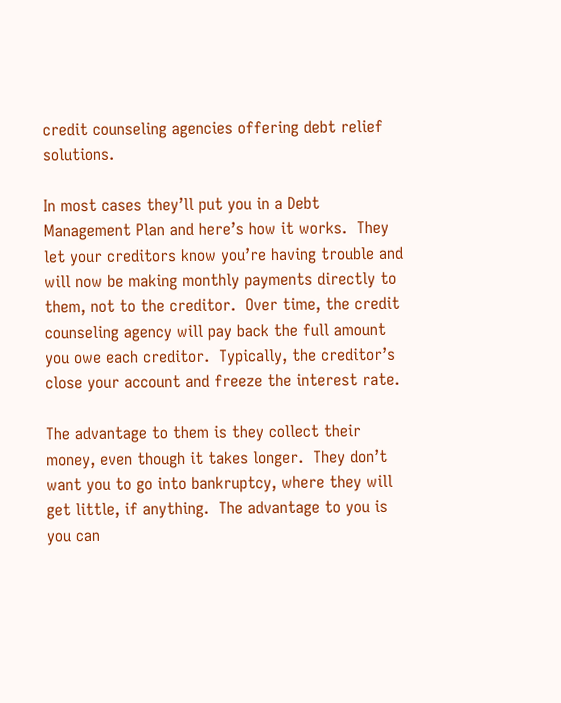credit counseling agencies offering debt relief solutions.

In most cases they’ll put you in a Debt Management Plan and here’s how it works.  They let your creditors know you’re having trouble and will now be making monthly payments directly to them, not to the creditor.  Over time, the credit counseling agency will pay back the full amount you owe each creditor.  Typically, the creditor’s close your account and freeze the interest rate.

The advantage to them is they collect their money, even though it takes longer.  They don’t want you to go into bankruptcy, where they will get little, if anything.  The advantage to you is you can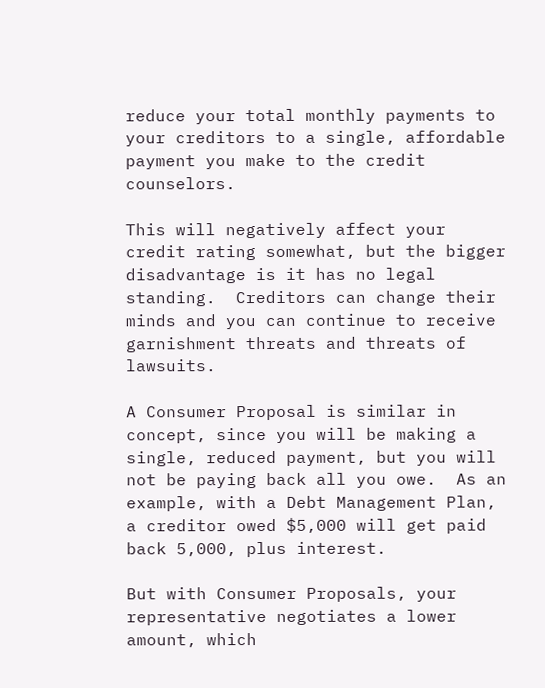reduce your total monthly payments to your creditors to a single, affordable payment you make to the credit counselors.

This will negatively affect your credit rating somewhat, but the bigger disadvantage is it has no legal standing.  Creditors can change their minds and you can continue to receive garnishment threats and threats of lawsuits.

A Consumer Proposal is similar in concept, since you will be making a single, reduced payment, but you will not be paying back all you owe.  As an example, with a Debt Management Plan, a creditor owed $5,000 will get paid back 5,000, plus interest.

But with Consumer Proposals, your representative negotiates a lower amount, which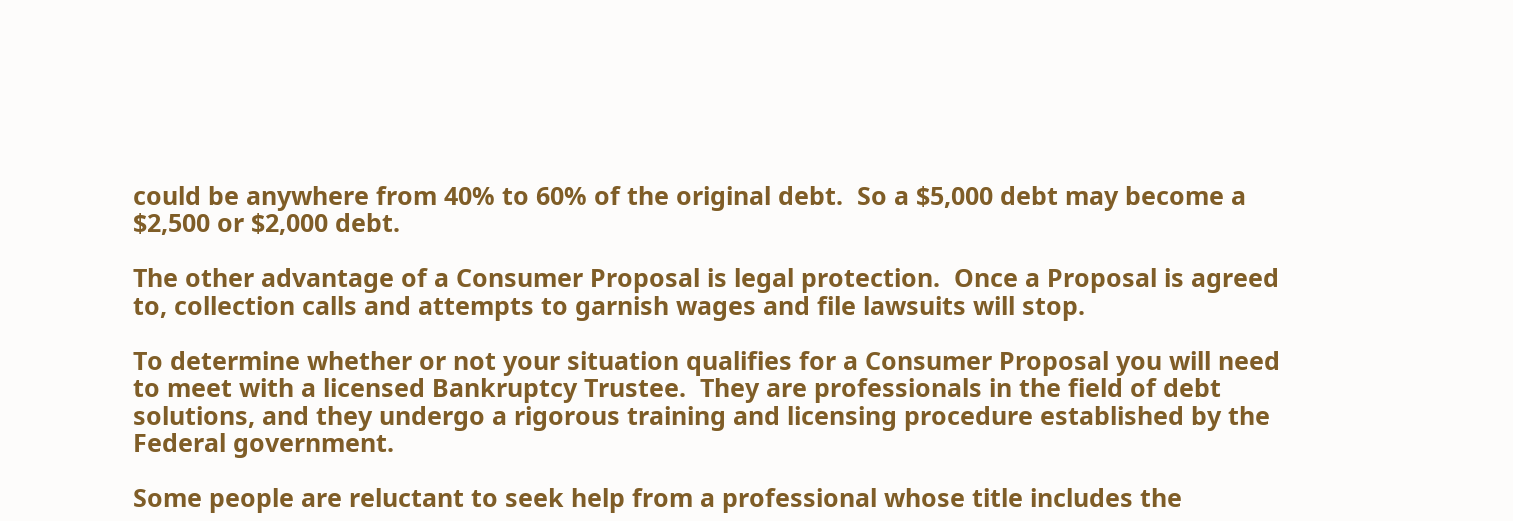could be anywhere from 40% to 60% of the original debt.  So a $5,000 debt may become a $2,500 or $2,000 debt.

The other advantage of a Consumer Proposal is legal protection.  Once a Proposal is agreed to, collection calls and attempts to garnish wages and file lawsuits will stop.

To determine whether or not your situation qualifies for a Consumer Proposal you will need to meet with a licensed Bankruptcy Trustee.  They are professionals in the field of debt solutions, and they undergo a rigorous training and licensing procedure established by the Federal government.

Some people are reluctant to seek help from a professional whose title includes the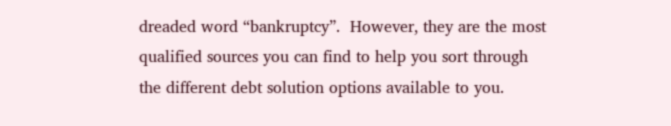dreaded word “bankruptcy”.  However, they are the most qualified sources you can find to help you sort through the different debt solution options available to you.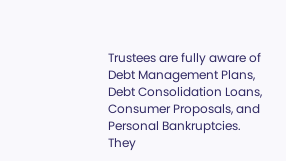Trustees are fully aware of Debt Management Plans, Debt Consolidation Loans, Consumer Proposals, and Personal Bankruptcies.  They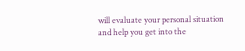will evaluate your personal situation and help you get into the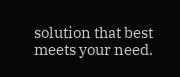solution that best meets your need.